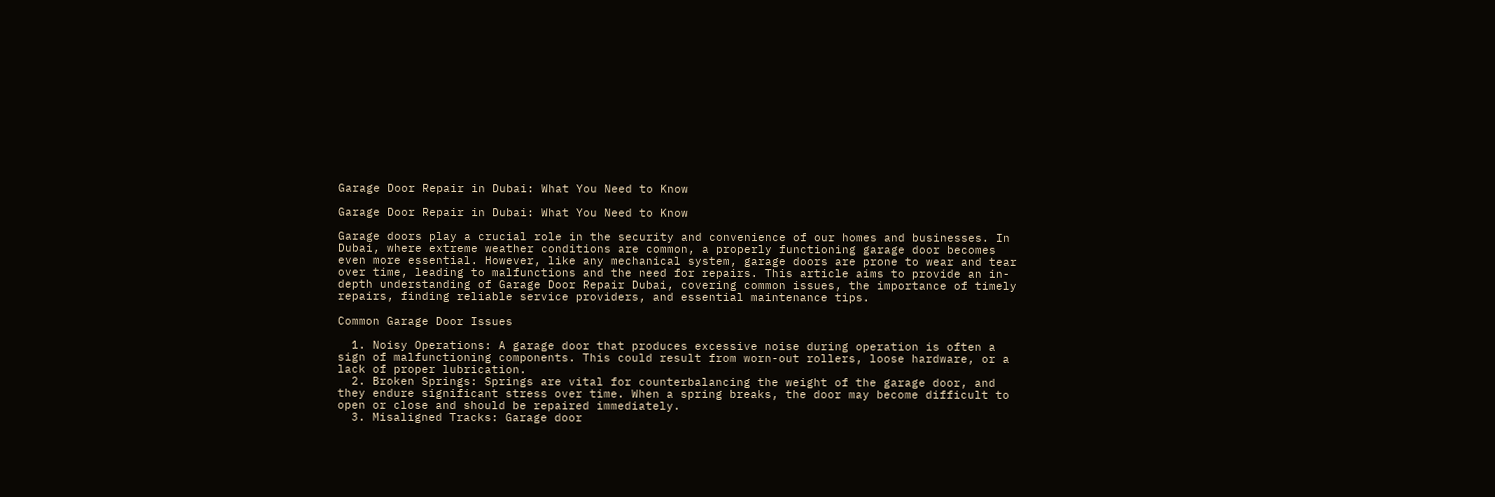Garage Door Repair in Dubai: What You Need to Know

Garage Door Repair in Dubai: What You Need to Know

Garage doors play a crucial role in the security and convenience of our homes and businesses. In Dubai, where extreme weather conditions are common, a properly functioning garage door becomes even more essential. However, like any mechanical system, garage doors are prone to wear and tear over time, leading to malfunctions and the need for repairs. This article aims to provide an in-depth understanding of Garage Door Repair Dubai, covering common issues, the importance of timely repairs, finding reliable service providers, and essential maintenance tips.

Common Garage Door Issues

  1. Noisy Operations: A garage door that produces excessive noise during operation is often a sign of malfunctioning components. This could result from worn-out rollers, loose hardware, or a lack of proper lubrication.
  2. Broken Springs: Springs are vital for counterbalancing the weight of the garage door, and they endure significant stress over time. When a spring breaks, the door may become difficult to open or close and should be repaired immediately.
  3. Misaligned Tracks: Garage door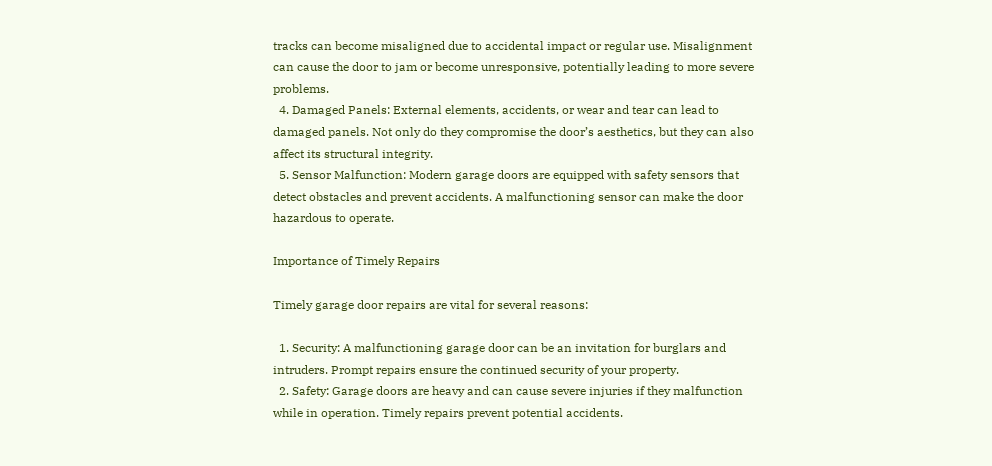tracks can become misaligned due to accidental impact or regular use. Misalignment can cause the door to jam or become unresponsive, potentially leading to more severe problems.
  4. Damaged Panels: External elements, accidents, or wear and tear can lead to damaged panels. Not only do they compromise the door’s aesthetics, but they can also affect its structural integrity.
  5. Sensor Malfunction: Modern garage doors are equipped with safety sensors that detect obstacles and prevent accidents. A malfunctioning sensor can make the door hazardous to operate.

Importance of Timely Repairs

Timely garage door repairs are vital for several reasons:

  1. Security: A malfunctioning garage door can be an invitation for burglars and intruders. Prompt repairs ensure the continued security of your property.
  2. Safety: Garage doors are heavy and can cause severe injuries if they malfunction while in operation. Timely repairs prevent potential accidents.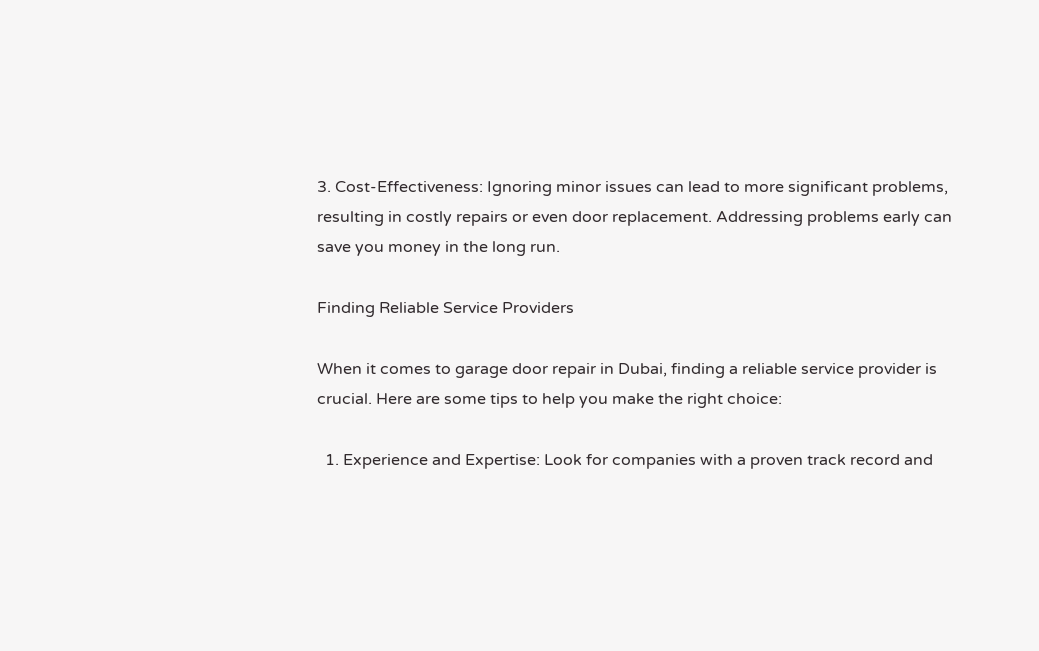3. Cost-Effectiveness: Ignoring minor issues can lead to more significant problems, resulting in costly repairs or even door replacement. Addressing problems early can save you money in the long run.

Finding Reliable Service Providers

When it comes to garage door repair in Dubai, finding a reliable service provider is crucial. Here are some tips to help you make the right choice:

  1. Experience and Expertise: Look for companies with a proven track record and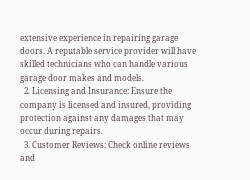extensive experience in repairing garage doors. A reputable service provider will have skilled technicians who can handle various garage door makes and models.
  2. Licensing and Insurance: Ensure the company is licensed and insured, providing protection against any damages that may occur during repairs.
  3. Customer Reviews: Check online reviews and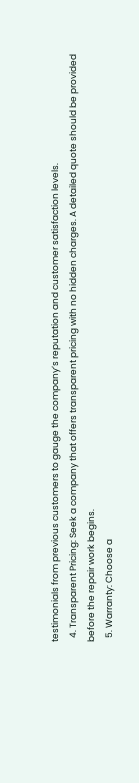testimonials from previous customers to gauge the company’s reputation and customer satisfaction levels.
  4. Transparent Pricing: Seek a company that offers transparent pricing with no hidden charges. A detailed quote should be provided before the repair work begins.
  5. Warranty: Choose a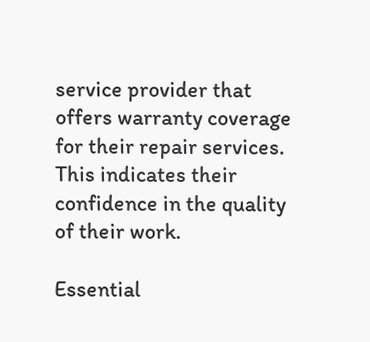service provider that offers warranty coverage for their repair services. This indicates their confidence in the quality of their work.

Essential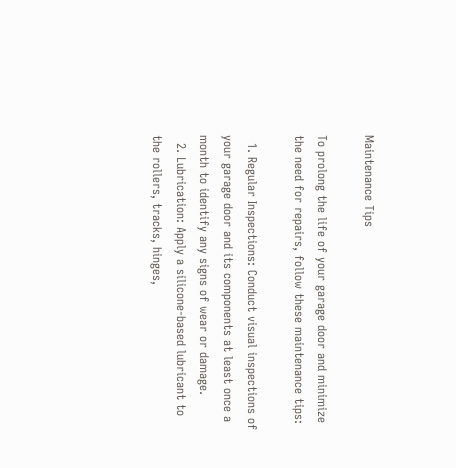Maintenance Tips

To prolong the life of your garage door and minimize the need for repairs, follow these maintenance tips:

  1. Regular Inspections: Conduct visual inspections of your garage door and its components at least once a month to identify any signs of wear or damage.
  2. Lubrication: Apply a silicone-based lubricant to the rollers, tracks, hinges,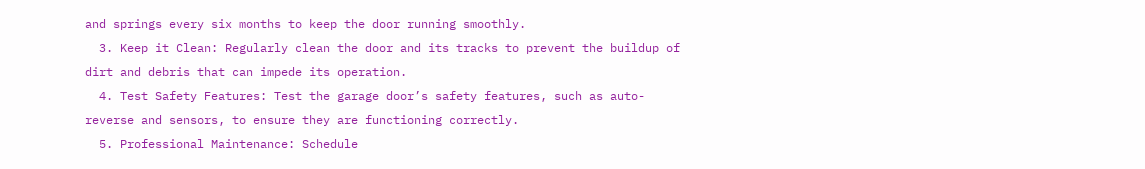and springs every six months to keep the door running smoothly.
  3. Keep it Clean: Regularly clean the door and its tracks to prevent the buildup of dirt and debris that can impede its operation.
  4. Test Safety Features: Test the garage door’s safety features, such as auto-reverse and sensors, to ensure they are functioning correctly.
  5. Professional Maintenance: Schedule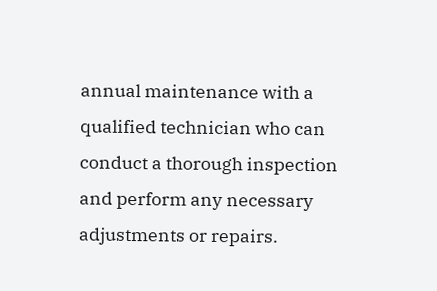annual maintenance with a qualified technician who can conduct a thorough inspection and perform any necessary adjustments or repairs.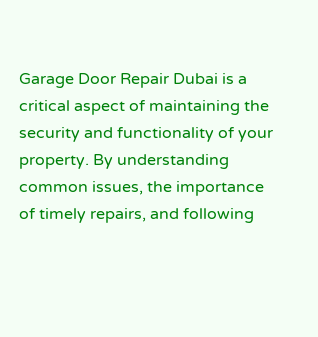Garage Door Repair Dubai is a critical aspect of maintaining the security and functionality of your property. By understanding common issues, the importance of timely repairs, and following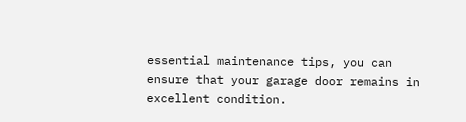essential maintenance tips, you can ensure that your garage door remains in excellent condition.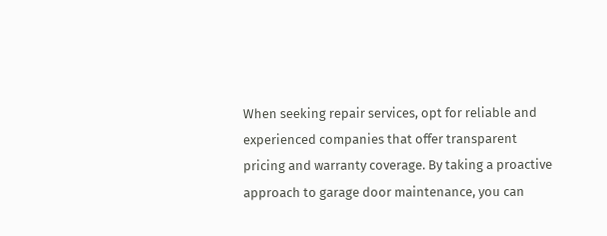When seeking repair services, opt for reliable and experienced companies that offer transparent pricing and warranty coverage. By taking a proactive approach to garage door maintenance, you can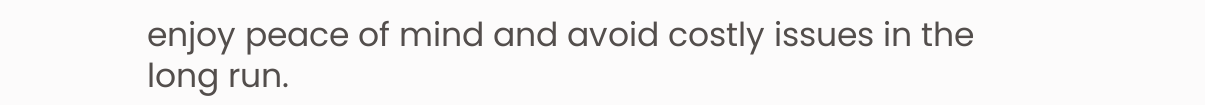enjoy peace of mind and avoid costly issues in the long run.